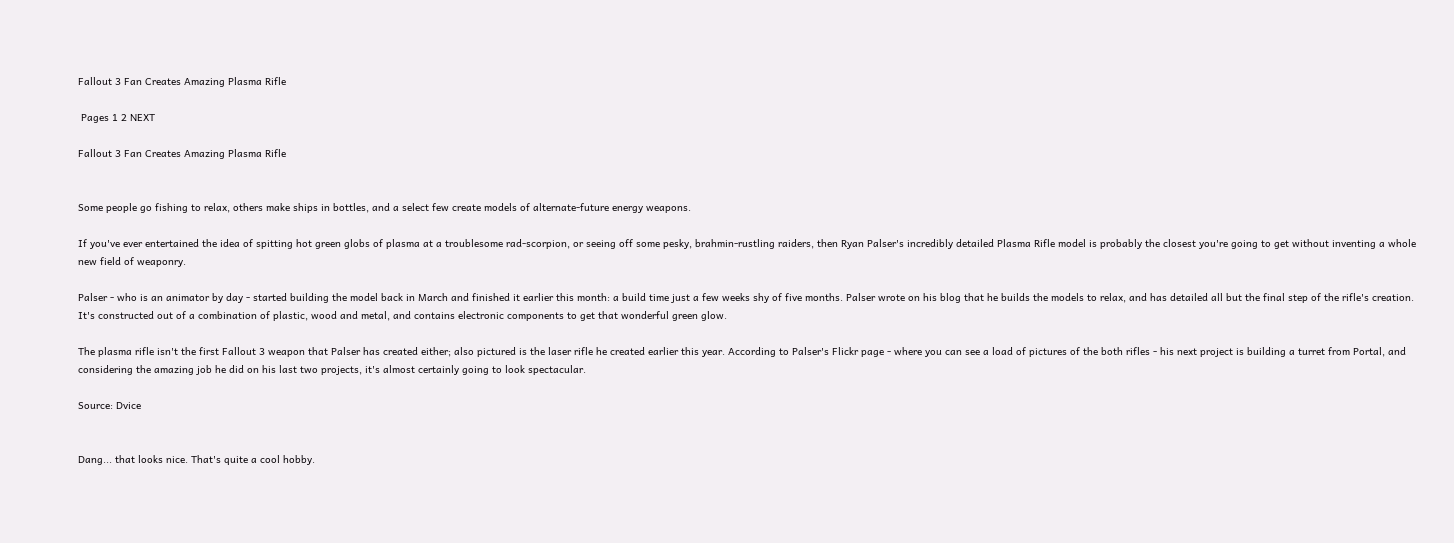Fallout 3 Fan Creates Amazing Plasma Rifle

 Pages 1 2 NEXT

Fallout 3 Fan Creates Amazing Plasma Rifle


Some people go fishing to relax, others make ships in bottles, and a select few create models of alternate-future energy weapons.

If you've ever entertained the idea of spitting hot green globs of plasma at a troublesome rad-scorpion, or seeing off some pesky, brahmin-rustling raiders, then Ryan Palser's incredibly detailed Plasma Rifle model is probably the closest you're going to get without inventing a whole new field of weaponry.

Palser - who is an animator by day - started building the model back in March and finished it earlier this month: a build time just a few weeks shy of five months. Palser wrote on his blog that he builds the models to relax, and has detailed all but the final step of the rifle's creation. It's constructed out of a combination of plastic, wood and metal, and contains electronic components to get that wonderful green glow.

The plasma rifle isn't the first Fallout 3 weapon that Palser has created either; also pictured is the laser rifle he created earlier this year. According to Palser's Flickr page - where you can see a load of pictures of the both rifles - his next project is building a turret from Portal, and considering the amazing job he did on his last two projects, it's almost certainly going to look spectacular.

Source: Dvice


Dang... that looks nice. That's quite a cool hobby.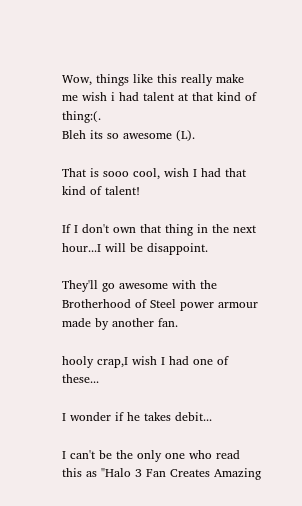Wow, things like this really make me wish i had talent at that kind of thing:(.
Bleh its so awesome (L).

That is sooo cool, wish I had that kind of talent!

If I don't own that thing in the next hour...I will be disappoint.

They'll go awesome with the Brotherhood of Steel power armour made by another fan.

hooly crap,I wish I had one of these...

I wonder if he takes debit...

I can't be the only one who read this as "Halo 3 Fan Creates Amazing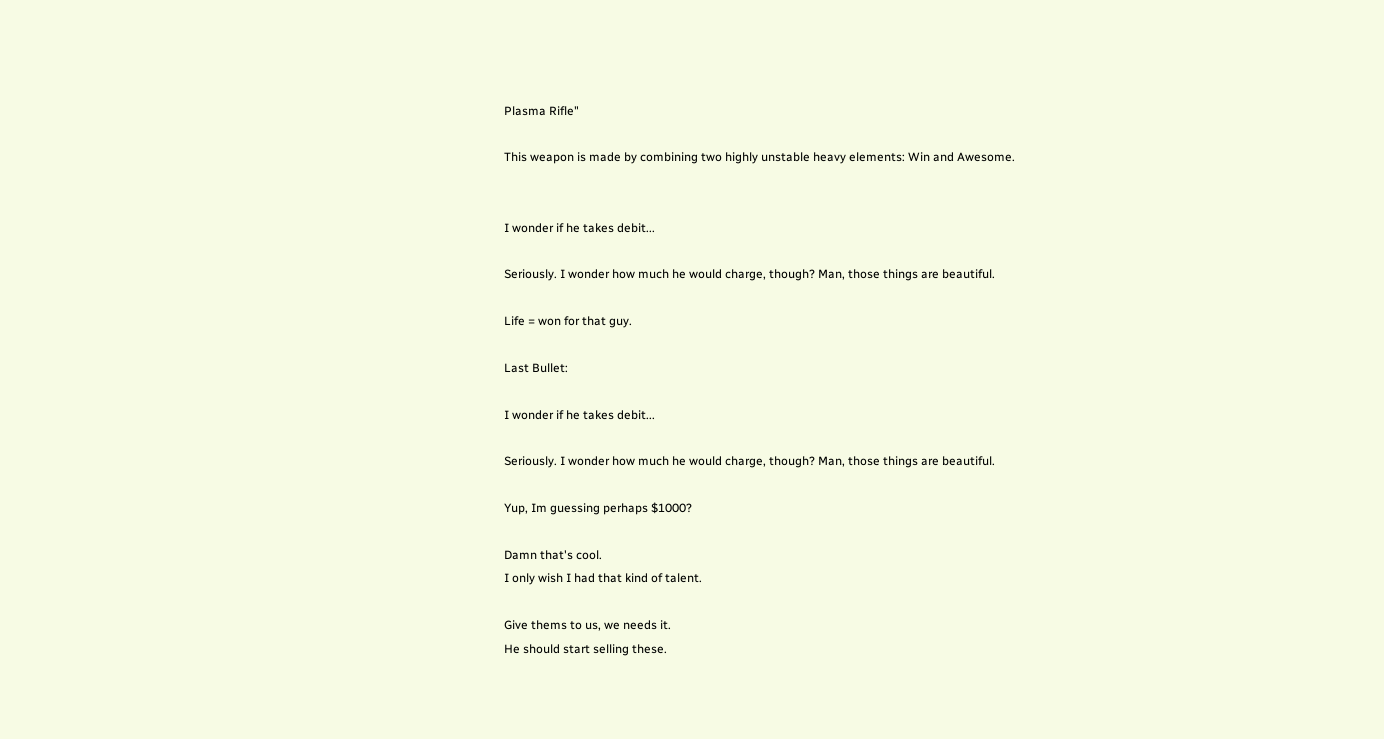Plasma Rifle"

This weapon is made by combining two highly unstable heavy elements: Win and Awesome.


I wonder if he takes debit...

Seriously. I wonder how much he would charge, though? Man, those things are beautiful.

Life = won for that guy.

Last Bullet:

I wonder if he takes debit...

Seriously. I wonder how much he would charge, though? Man, those things are beautiful.

Yup, Im guessing perhaps $1000?

Damn that's cool.
I only wish I had that kind of talent.

Give thems to us, we needs it.
He should start selling these.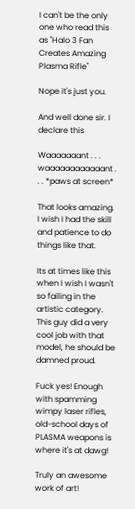I can't be the only one who read this as "Halo 3 Fan Creates Amazing Plasma Rifle"

Nope it's just you.

And well done sir. I declare this

Waaaaaaant . . . waaaaaaaaaaaant . . . *paws at screen*

That looks amazing. I wish I had the skill and patience to do things like that.

Its at times like this when I wish I wasn't so failing in the artistic category. This guy did a very cool job with that model, he should be damned proud.

Fuck yes! Enough with spamming wimpy laser rifles, old-school days of PLASMA weapons is where it's at dawg!

Truly an awesome work of art!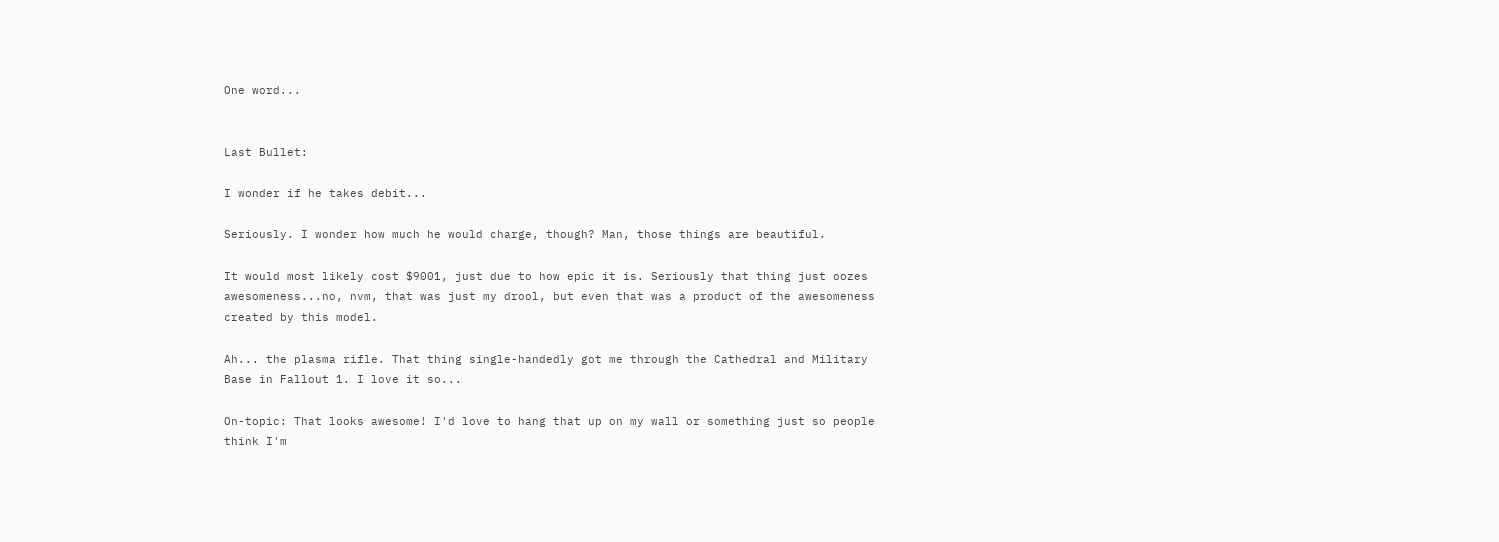One word...


Last Bullet:

I wonder if he takes debit...

Seriously. I wonder how much he would charge, though? Man, those things are beautiful.

It would most likely cost $9001, just due to how epic it is. Seriously that thing just oozes awesomeness...no, nvm, that was just my drool, but even that was a product of the awesomeness created by this model.

Ah... the plasma rifle. That thing single-handedly got me through the Cathedral and Military Base in Fallout 1. I love it so...

On-topic: That looks awesome! I'd love to hang that up on my wall or something just so people think I'm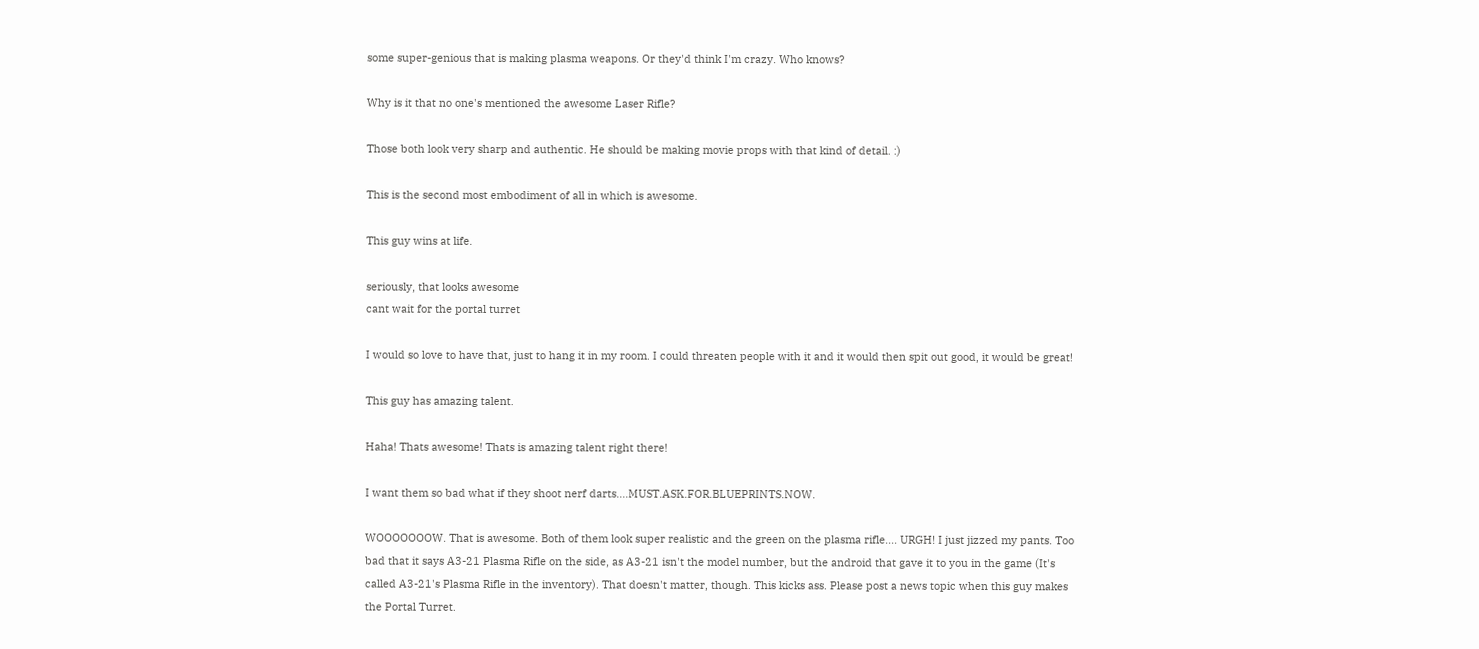some super-genious that is making plasma weapons. Or they'd think I'm crazy. Who knows?

Why is it that no one's mentioned the awesome Laser Rifle?

Those both look very sharp and authentic. He should be making movie props with that kind of detail. :)

This is the second most embodiment of all in which is awesome.

This guy wins at life.

seriously, that looks awesome
cant wait for the portal turret

I would so love to have that, just to hang it in my room. I could threaten people with it and it would then spit out good, it would be great!

This guy has amazing talent.

Haha! Thats awesome! Thats is amazing talent right there!

I want them so bad what if they shoot nerf darts....MUST.ASK.FOR.BLUEPRINTS.NOW.

WOOOOOOOW. That is awesome. Both of them look super realistic and the green on the plasma rifle.... URGH! I just jizzed my pants. Too bad that it says A3-21 Plasma Rifle on the side, as A3-21 isn't the model number, but the android that gave it to you in the game (It's called A3-21's Plasma Rifle in the inventory). That doesn't matter, though. This kicks ass. Please post a news topic when this guy makes the Portal Turret.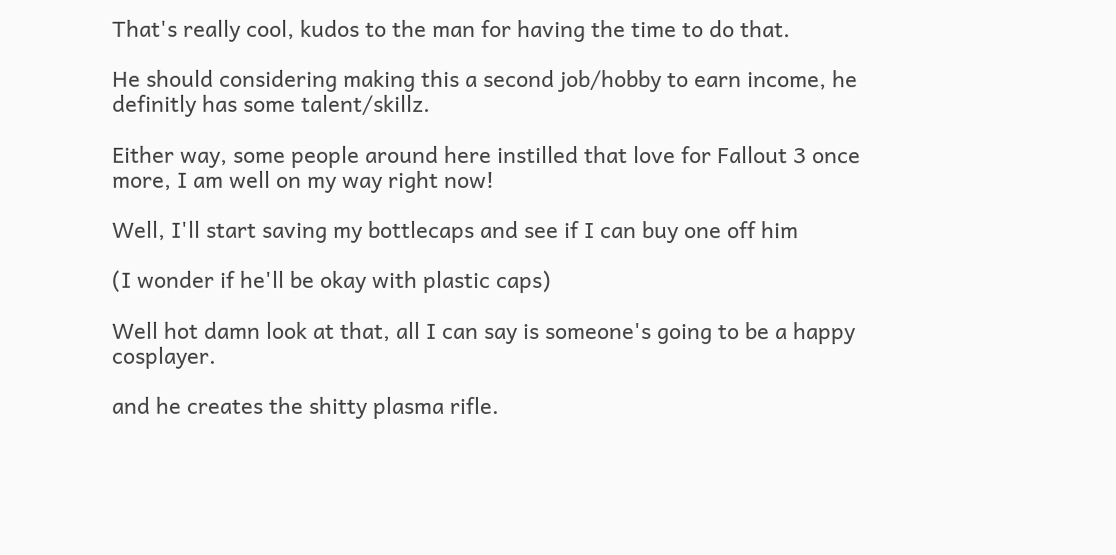That's really cool, kudos to the man for having the time to do that.

He should considering making this a second job/hobby to earn income, he definitly has some talent/skillz.

Either way, some people around here instilled that love for Fallout 3 once more, I am well on my way right now!

Well, I'll start saving my bottlecaps and see if I can buy one off him

(I wonder if he'll be okay with plastic caps)

Well hot damn look at that, all I can say is someone's going to be a happy cosplayer.

and he creates the shitty plasma rifle.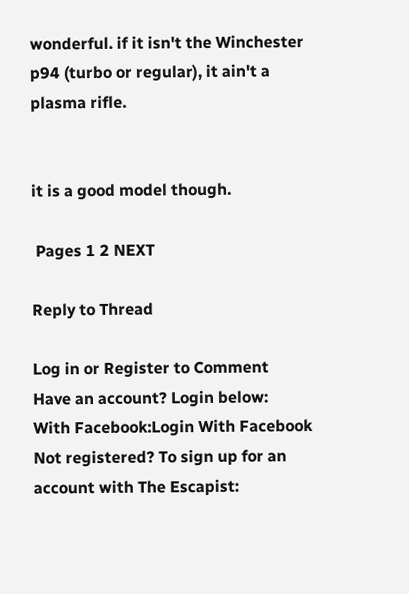wonderful. if it isn't the Winchester p94 (turbo or regular), it ain't a plasma rifle.


it is a good model though.

 Pages 1 2 NEXT

Reply to Thread

Log in or Register to Comment
Have an account? Login below:
With Facebook:Login With Facebook
Not registered? To sign up for an account with The Escapist: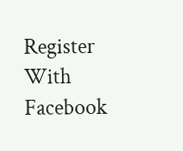Register With Facebook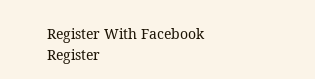Register With Facebook
Register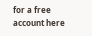for a free account here